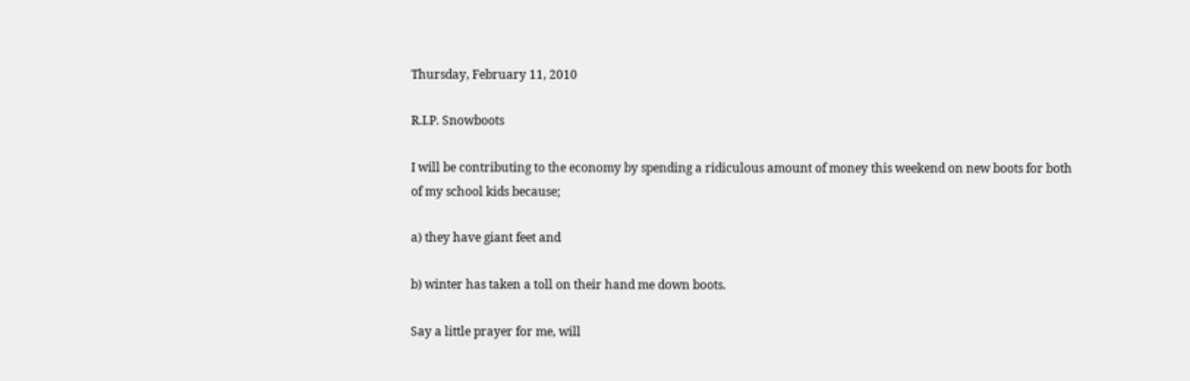Thursday, February 11, 2010

R.I.P. Snowboots

I will be contributing to the economy by spending a ridiculous amount of money this weekend on new boots for both of my school kids because;

a) they have giant feet and

b) winter has taken a toll on their hand me down boots.

Say a little prayer for me, will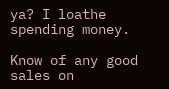ya? I loathe spending money.

Know of any good sales on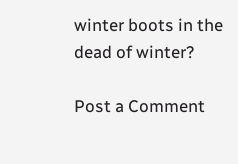winter boots in the dead of winter?

Post a Comment